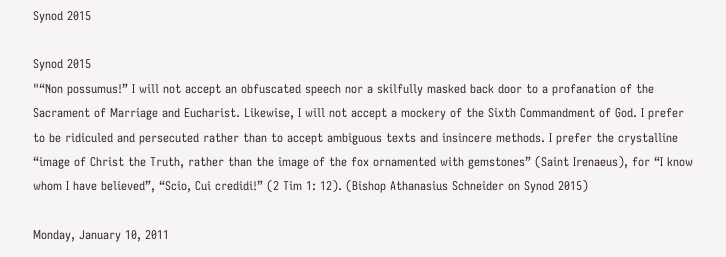Synod 2015

Synod 2015
"“Non possumus!” I will not accept an obfuscated speech nor a skilfully masked back door to a profanation of the Sacrament of Marriage and Eucharist. Likewise, I will not accept a mockery of the Sixth Commandment of God. I prefer to be ridiculed and persecuted rather than to accept ambiguous texts and insincere methods. I prefer the crystalline “image of Christ the Truth, rather than the image of the fox ornamented with gemstones” (Saint Irenaeus), for “I know whom I have believed”, “Scio, Cui credidi!” (2 Tim 1: 12). (Bishop Athanasius Schneider on Synod 2015)

Monday, January 10, 2011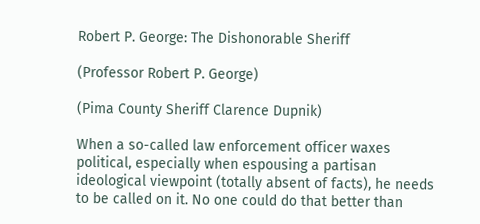Robert P. George: The Dishonorable Sheriff

(Professor Robert P. George)

(Pima County Sheriff Clarence Dupnik)

When a so-called law enforcement officer waxes political, especially when espousing a partisan ideological viewpoint (totally absent of facts), he needs to be called on it. No one could do that better than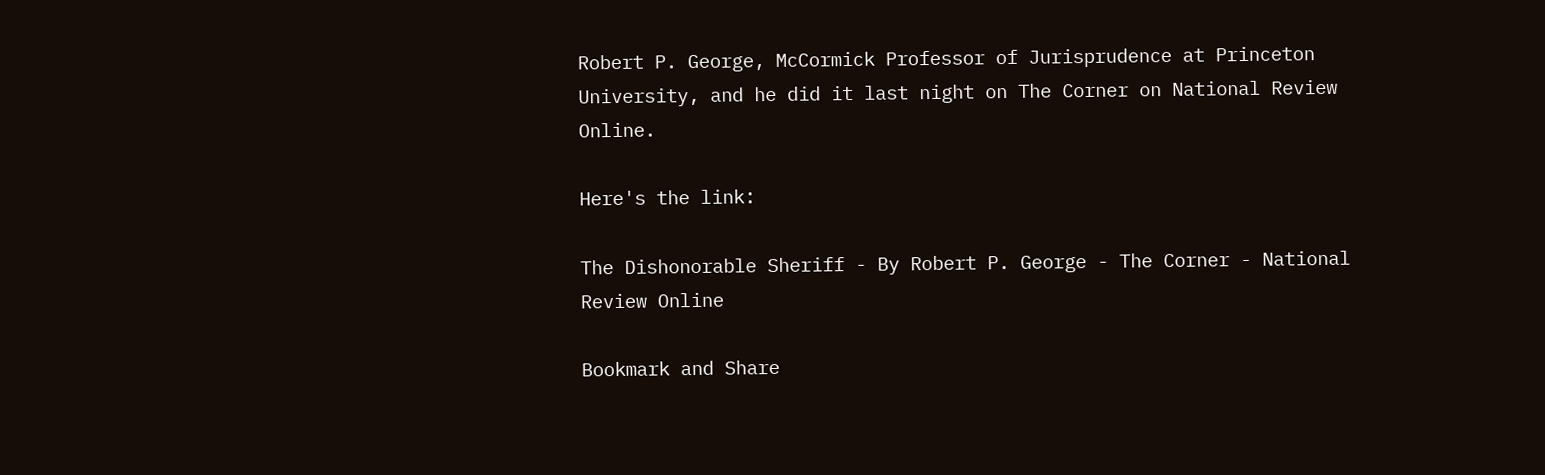Robert P. George, McCormick Professor of Jurisprudence at Princeton University, and he did it last night on The Corner on National Review Online.

Here's the link:

The Dishonorable Sheriff - By Robert P. George - The Corner - National Review Online

Bookmark and Share